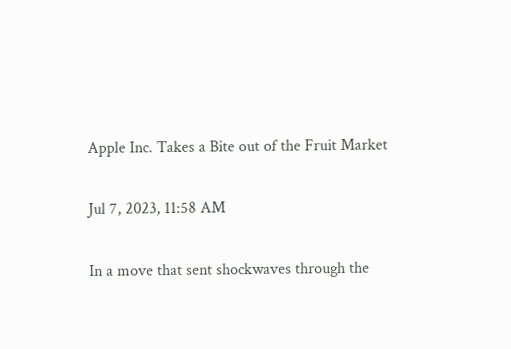Apple Inc. Takes a Bite out of the Fruit Market

Jul 7, 2023, 11:58 AM

In a move that sent shockwaves through the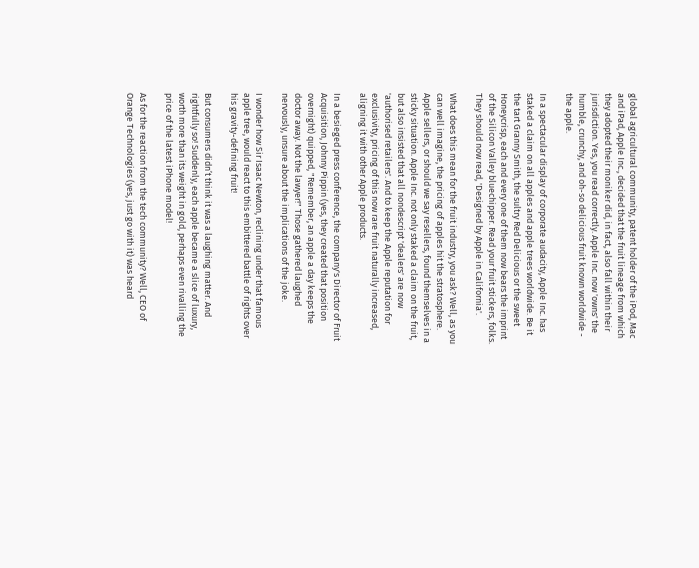global agricultural community, patent holder of the iPod, Mac and iPad, Apple Inc., decided that the fruit lineage from which they adopted their moniker did, in fact, also fall within their jurisdiction. Yes, you read correctly. Apple Inc. now 'owns' the humble, crunchy, and oh-so delicious fruit known worldwide - the apple.

In a spectacular display of corporate audacity, Apple Inc. has staked a claim on all apples and apple trees worldwide. Be it the tart Granny Smith, the sultry Red Delicious or the sweet Honeycrisp, each and every one of them now bears the imprint of the Silicon Valley bluechipper. Read your fruit stickers, folks. They should now read, 'Designed by Apple in California'.

What does this mean for the fruit industry, you ask? Well, as you can well imagine, the pricing of apples hit the stratosphere. Apple sellers, or should we say resellers, found themselves in a sticky situation. Apple Inc. not only staked a claim on the fruit, but also insisted that all nondescript 'dealers' are now 'authorised retailers'. And to keep the Apple reputation for exclusivity, pricing of this now rare fruit naturally increased, aligning it with other Apple products.

In a besieged press conference, the company's Director of Fruit Acquisition, Johnny Pippin (yes, they created that position overnight) quipped, "Remember, an apple a day keeps the doctor away. Not the lawyer!" Those gathered laughed nervously, unsure about the implications of the joke.

I wonder how Sir Isaac Newton, reclining under that famous apple tree, would react to this embittered battle of rights over his gravity-defining fruit!

But consumers didn’t think it was a laughing matter. And rightfully so! Suddenly, each apple became a slice of luxury, worth more than its weight in gold, perhaps even rivalling the price of the latest iPhone model!

As for the reaction from the tech community? Well, CEO of Orange Technologies (yes, just go with it) was heard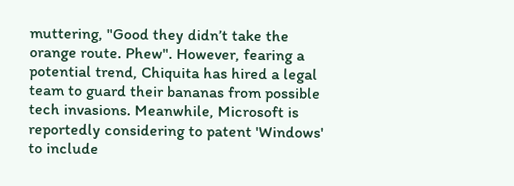muttering, "Good they didn’t take the orange route. Phew". However, fearing a potential trend, Chiquita has hired a legal team to guard their bananas from possible tech invasions. Meanwhile, Microsoft is reportedly considering to patent 'Windows' to include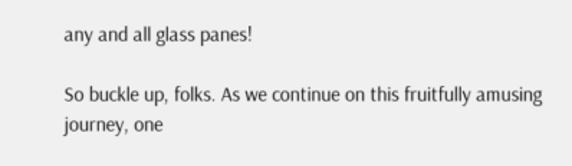any and all glass panes!

So buckle up, folks. As we continue on this fruitfully amusing journey, one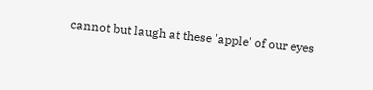cannot but laugh at these 'apple' of our eyes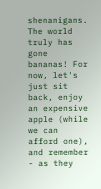shenanigans. The world truly has gone bananas! For now, let's just sit back, enjoy an expensive apple (while we can afford one), and remember - as they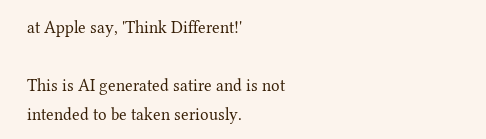at Apple say, 'Think Different!'

This is AI generated satire and is not intended to be taken seriously.